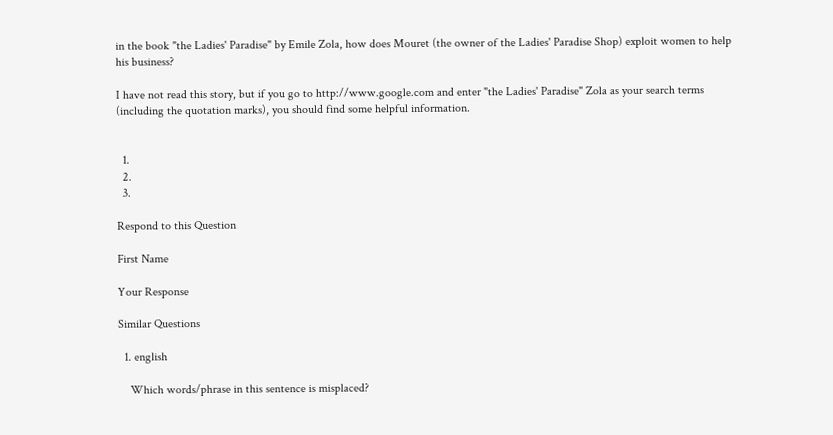in the book "the Ladies' Paradise" by Emile Zola, how does Mouret (the owner of the Ladies' Paradise Shop) exploit women to help his business?

I have not read this story, but if you go to http://www.google.com and enter "the Ladies' Paradise" Zola as your search terms (including the quotation marks), you should find some helpful information.


  1.
  2.
  3.

Respond to this Question

First Name

Your Response

Similar Questions

  1. english

    Which words/phrase in this sentence is misplaced?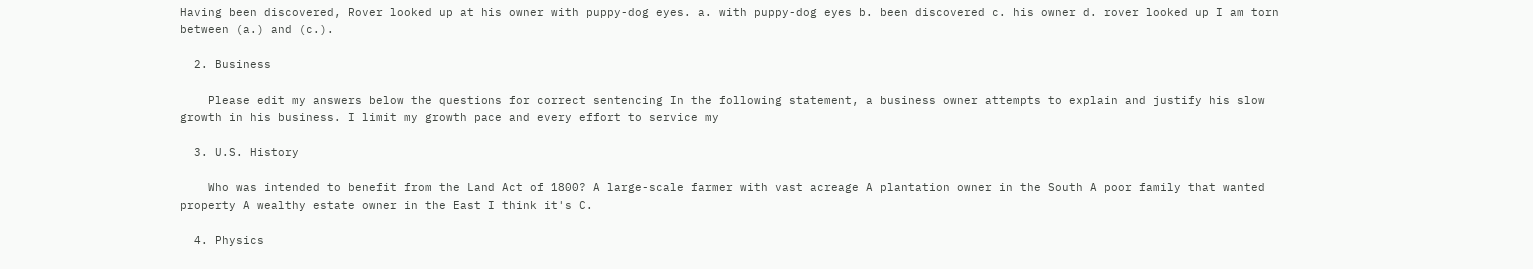Having been discovered, Rover looked up at his owner with puppy-dog eyes. a. with puppy-dog eyes b. been discovered c. his owner d. rover looked up I am torn between (a.) and (c.).

  2. Business

    Please edit my answers below the questions for correct sentencing In the following statement, a business owner attempts to explain and justify his slow growth in his business. I limit my growth pace and every effort to service my

  3. U.S. History

    Who was intended to benefit from the Land Act of 1800? A large-scale farmer with vast acreage A plantation owner in the South A poor family that wanted property A wealthy estate owner in the East I think it's C.

  4. Physics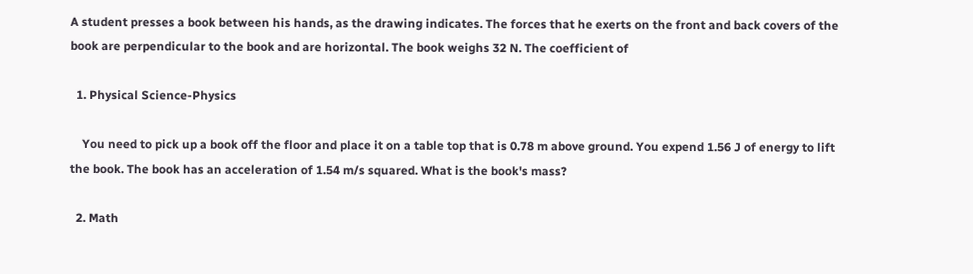A student presses a book between his hands, as the drawing indicates. The forces that he exerts on the front and back covers of the book are perpendicular to the book and are horizontal. The book weighs 32 N. The coefficient of

  1. Physical Science-Physics

    You need to pick up a book off the floor and place it on a table top that is 0.78 m above ground. You expend 1.56 J of energy to lift the book. The book has an acceleration of 1.54 m/s squared. What is the book's mass?

  2. Math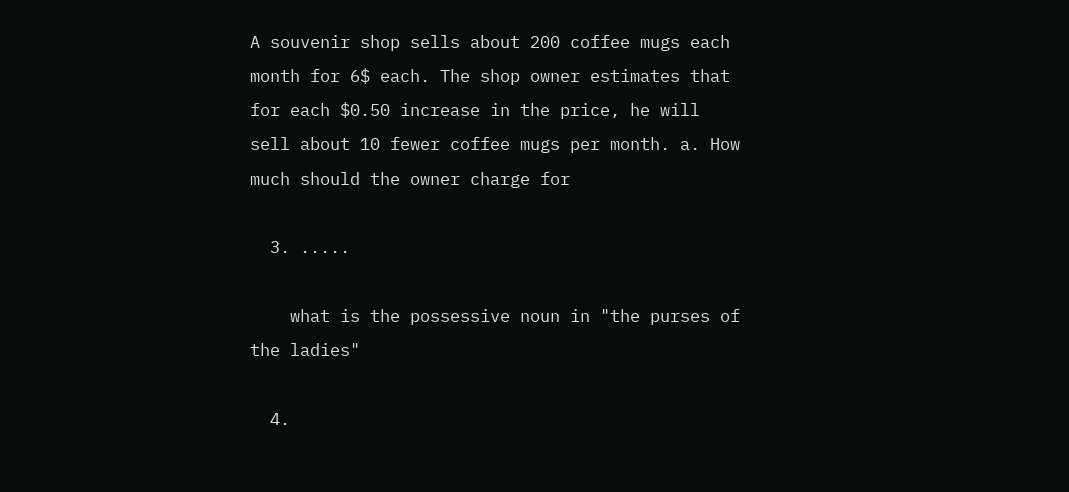A souvenir shop sells about 200 coffee mugs each month for 6$ each. The shop owner estimates that for each $0.50 increase in the price, he will sell about 10 fewer coffee mugs per month. a. How much should the owner charge for

  3. .....

    what is the possessive noun in "the purses of the ladies"

  4.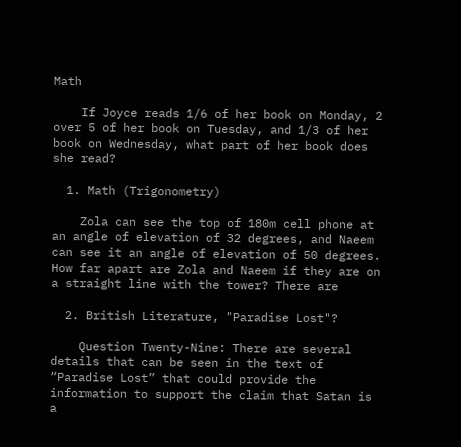Math

    If Joyce reads 1/6 of her book on Monday, 2 over 5 of her book on Tuesday, and 1/3 of her book on Wednesday, what part of her book does she read?

  1. Math (Trigonometry)

    Zola can see the top of 180m cell phone at an angle of elevation of 32 degrees, and Naeem can see it an angle of elevation of 50 degrees. How far apart are Zola and Naeem if they are on a straight line with the tower? There are

  2. British Literature, "Paradise Lost"?

    Question Twenty-Nine: There are several details that can be seen in the text of “Paradise Lost” that could provide the information to support the claim that Satan is a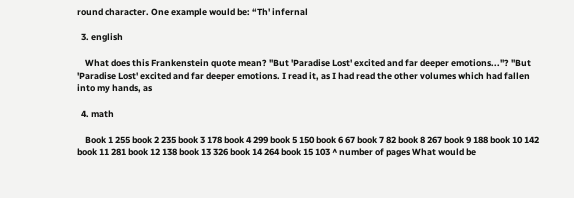round character. One example would be: “Th' infernal

  3. english

    What does this Frankenstein quote mean? "But 'Paradise Lost' excited and far deeper emotions..."? "But 'Paradise Lost' excited and far deeper emotions. I read it, as I had read the other volumes which had fallen into my hands, as

  4. math

    Book 1 255 book 2 235 book 3 178 book 4 299 book 5 150 book 6 67 book 7 82 book 8 267 book 9 188 book 10 142 book 11 281 book 12 138 book 13 326 book 14 264 book 15 103 ^ number of pages What would be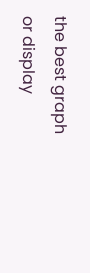the best graph or display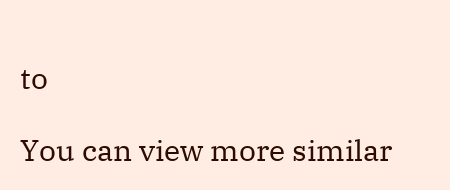to

You can view more similar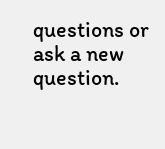questions or ask a new question.